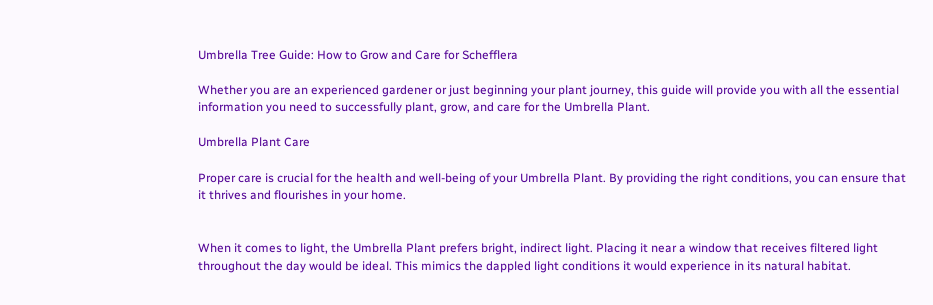Umbrella Tree Guide: How to Grow and Care for Schefflera

Whether you are an experienced gardener or just beginning your plant journey, this guide will provide you with all the essential information you need to successfully plant, grow, and care for the Umbrella Plant.

Umbrella Plant Care

Proper care is crucial for the health and well-being of your Umbrella Plant. By providing the right conditions, you can ensure that it thrives and flourishes in your home.


When it comes to light, the Umbrella Plant prefers bright, indirect light. Placing it near a window that receives filtered light throughout the day would be ideal. This mimics the dappled light conditions it would experience in its natural habitat.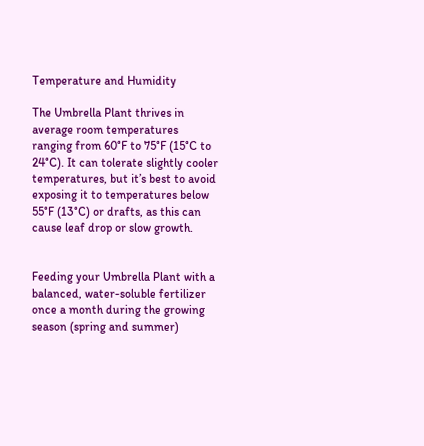Temperature and Humidity

The Umbrella Plant thrives in average room temperatures ranging from 60°F to 75°F (15°C to 24°C). It can tolerate slightly cooler temperatures, but it’s best to avoid exposing it to temperatures below 55°F (13°C) or drafts, as this can cause leaf drop or slow growth.


Feeding your Umbrella Plant with a balanced, water-soluble fertilizer once a month during the growing season (spring and summer)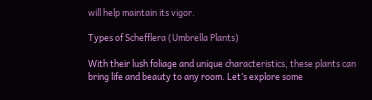will help maintain its vigor.

Types of Schefflera (Umbrella Plants)

With their lush foliage and unique characteristics, these plants can bring life and beauty to any room. Let’s explore some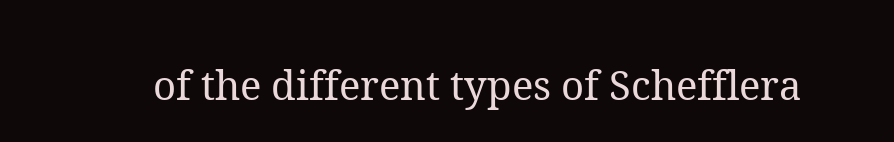of the different types of Schefflera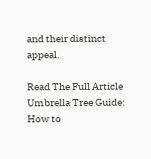and their distinct appeal.

Read The Full Article Umbrella Tree Guide: How to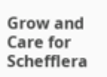Grow and Care for Schefflera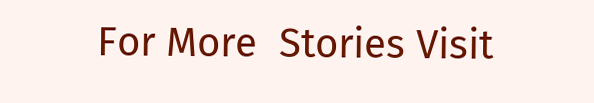For More  Stories Visit